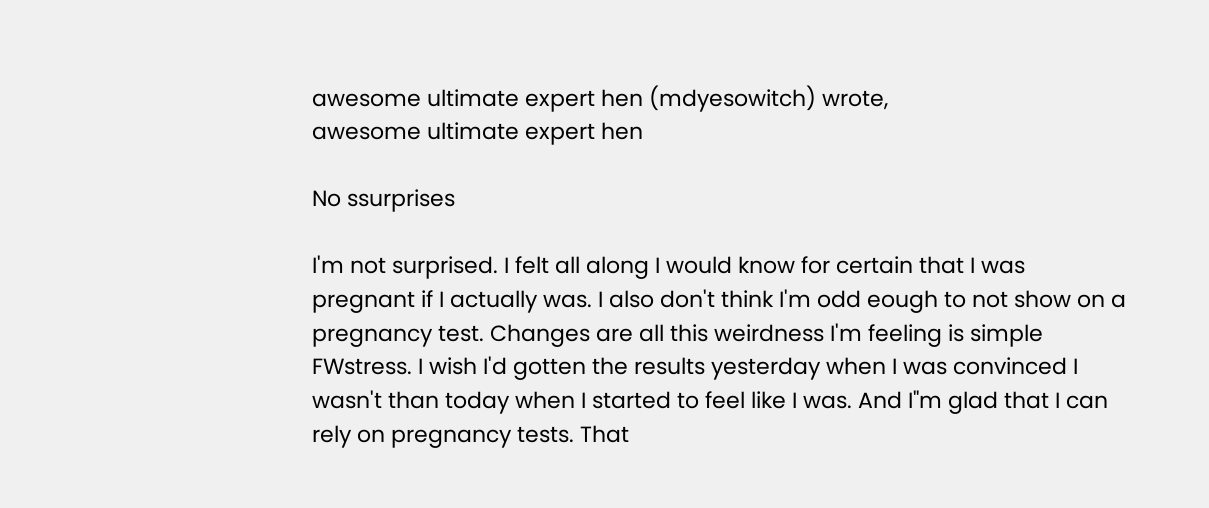awesome ultimate expert hen (mdyesowitch) wrote,
awesome ultimate expert hen

No ssurprises

I'm not surprised. I felt all along I would know for certain that I was pregnant if I actually was. I also don't think I'm odd eough to not show on a pregnancy test. Changes are all this weirdness I'm feeling is simple FWstress. I wish I'd gotten the results yesterday when I was convinced I wasn't than today when I started to feel like I was. And I"m glad that I can rely on pregnancy tests. That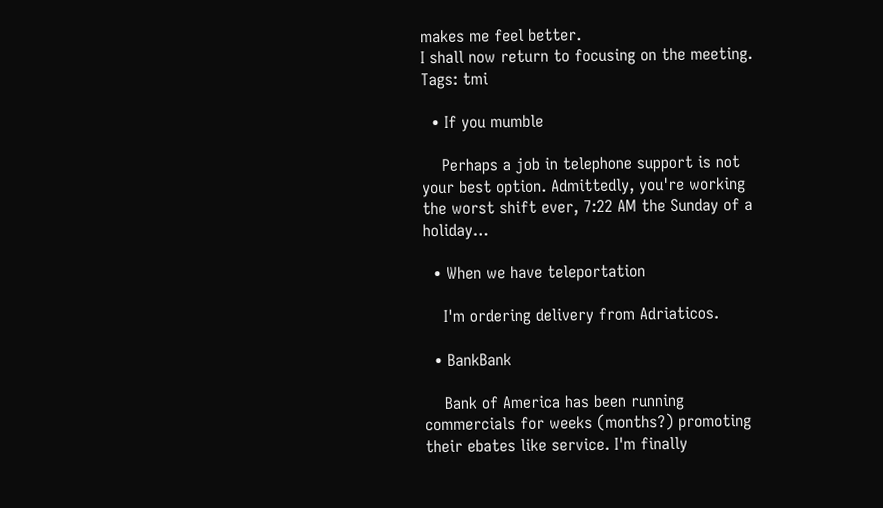makes me feel better.
I shall now return to focusing on the meeting.
Tags: tmi

  • If you mumble

    Perhaps a job in telephone support is not your best option. Admittedly, you're working the worst shift ever, 7:22 AM the Sunday of a holiday…

  • When we have teleportation

    I'm ordering delivery from Adriaticos.

  • BankBank

    Bank of America has been running commercials for weeks (months?) promoting their ebates like service. I'm finally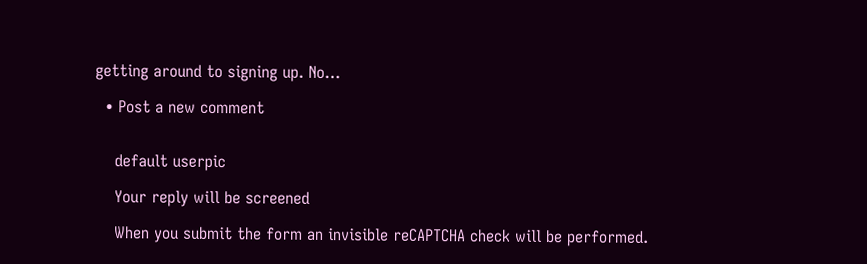getting around to signing up. No…

  • Post a new comment


    default userpic

    Your reply will be screened

    When you submit the form an invisible reCAPTCHA check will be performed.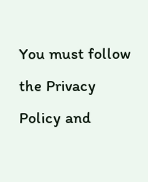You must follow the Privacy Policy and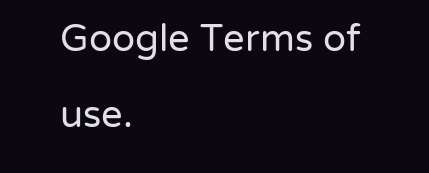Google Terms of use.